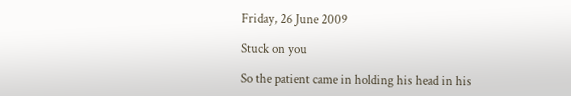Friday, 26 June 2009

Stuck on you

So the patient came in holding his head in his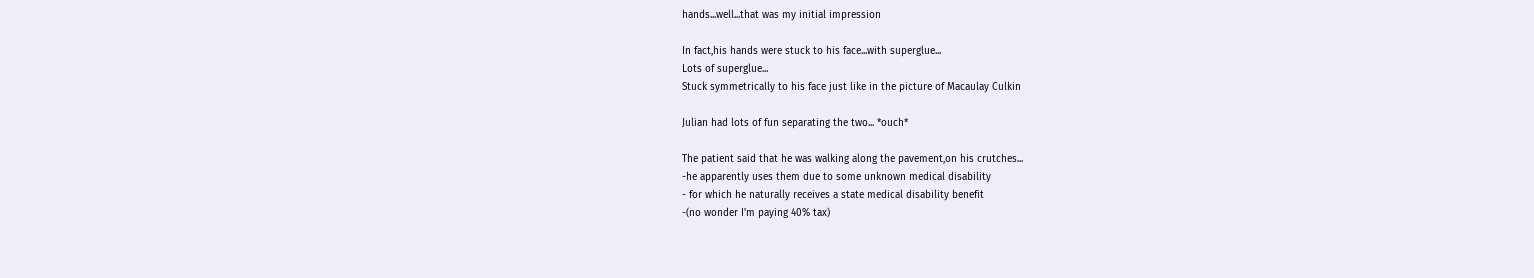hands...well...that was my initial impression

In fact,his hands were stuck to his face...with superglue...
Lots of superglue...
Stuck symmetrically to his face just like in the picture of Macaulay Culkin

Julian had lots of fun separating the two... *ouch*

The patient said that he was walking along the pavement,on his crutches...
-he apparently uses them due to some unknown medical disability
- for which he naturally receives a state medical disability benefit
-(no wonder I'm paying 40% tax)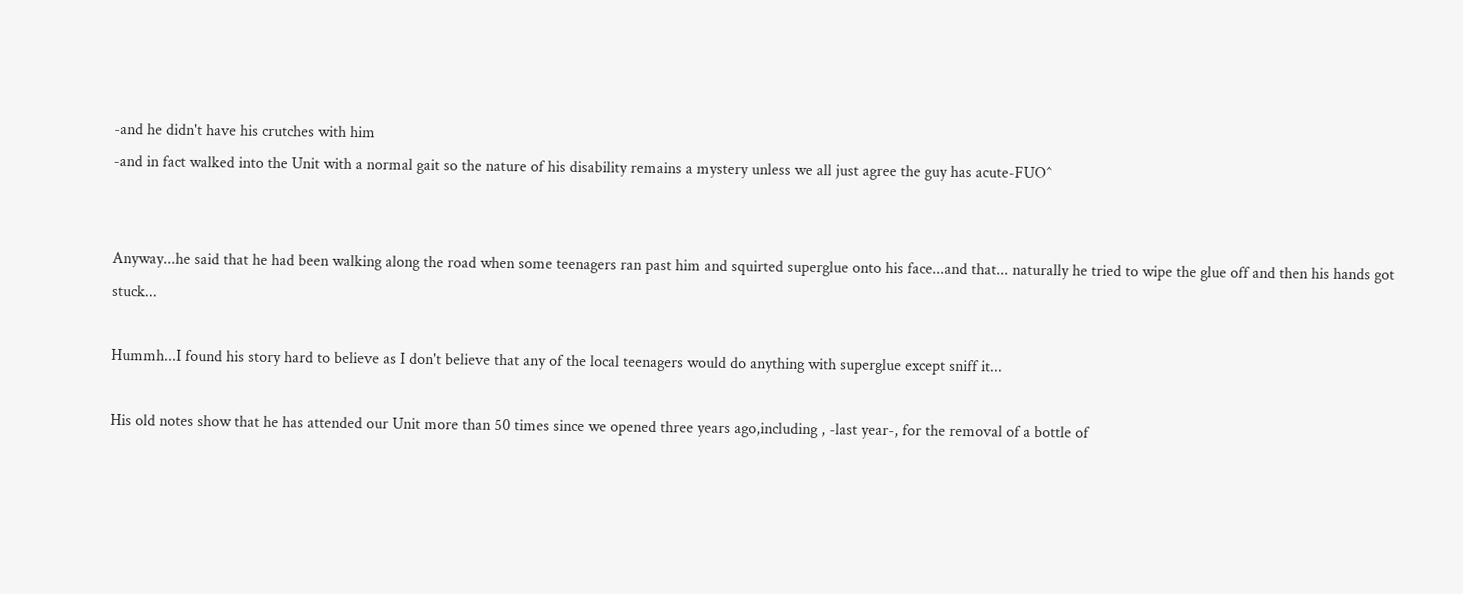-and he didn't have his crutches with him
-and in fact walked into the Unit with a normal gait so the nature of his disability remains a mystery unless we all just agree the guy has acute-FUO^


Anyway...he said that he had been walking along the road when some teenagers ran past him and squirted superglue onto his face...and that... naturally he tried to wipe the glue off and then his hands got stuck...

Hummh...I found his story hard to believe as I don't believe that any of the local teenagers would do anything with superglue except sniff it...

His old notes show that he has attended our Unit more than 50 times since we opened three years ago,including , -last year-, for the removal of a bottle of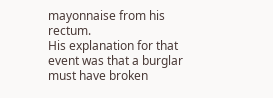mayonnaise from his rectum.
His explanation for that event was that a burglar must have broken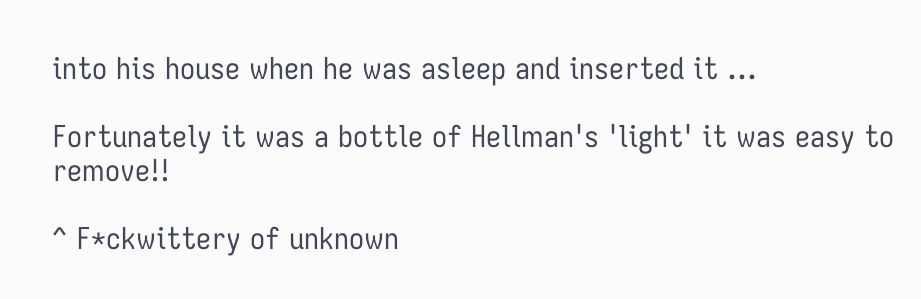into his house when he was asleep and inserted it ...

Fortunately it was a bottle of Hellman's 'light' it was easy to remove!!

^ F*ckwittery of unknown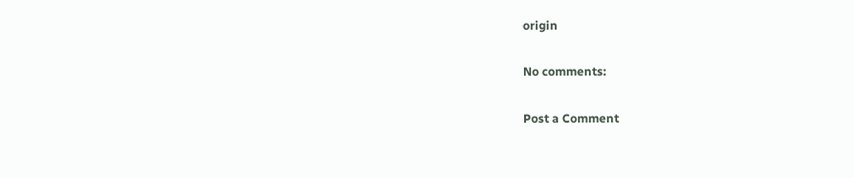origin

No comments:

Post a Comment